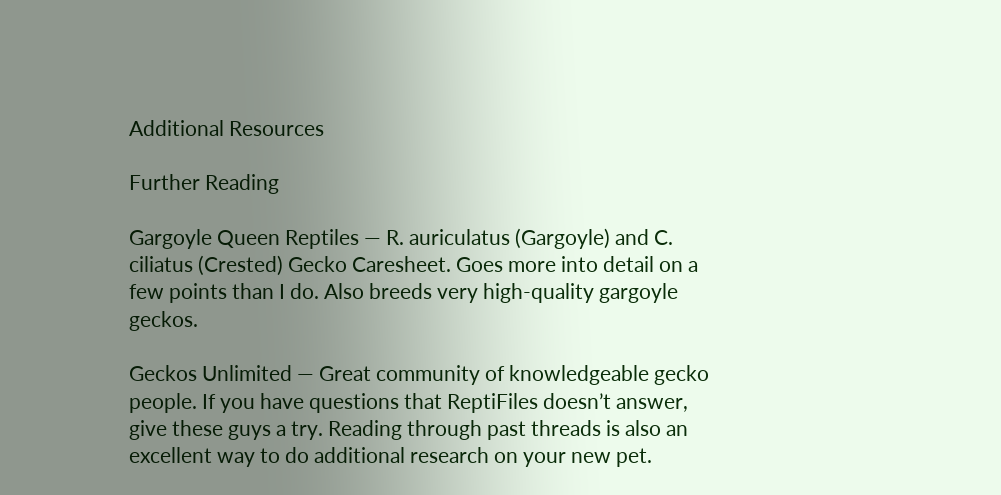Additional Resources

Further Reading

Gargoyle Queen Reptiles — R. auriculatus (Gargoyle) and C. ciliatus (Crested) Gecko Caresheet. Goes more into detail on a few points than I do. Also breeds very high-quality gargoyle geckos.

Geckos Unlimited — Great community of knowledgeable gecko people. If you have questions that ReptiFiles doesn’t answer, give these guys a try. Reading through past threads is also an excellent way to do additional research on your new pet.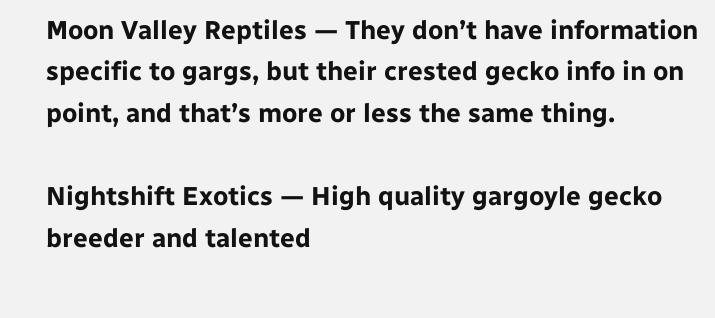Moon Valley Reptiles — They don’t have information specific to gargs, but their crested gecko info in on point, and that’s more or less the same thing.

Nightshift Exotics — High quality gargoyle gecko breeder and talented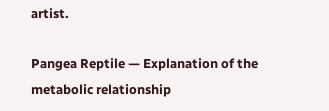artist.

Pangea Reptile — Explanation of the metabolic relationship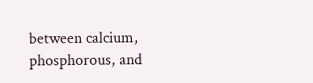between calcium, phosphorous, and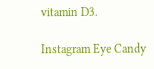vitamin D3.

Instagram Eye Candy